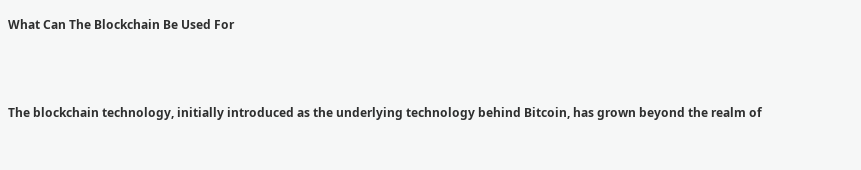What Can The Blockchain Be Used For



The blockchain technology, initially introduced as the underlying technology behind Bitcoin, has grown beyond the realm of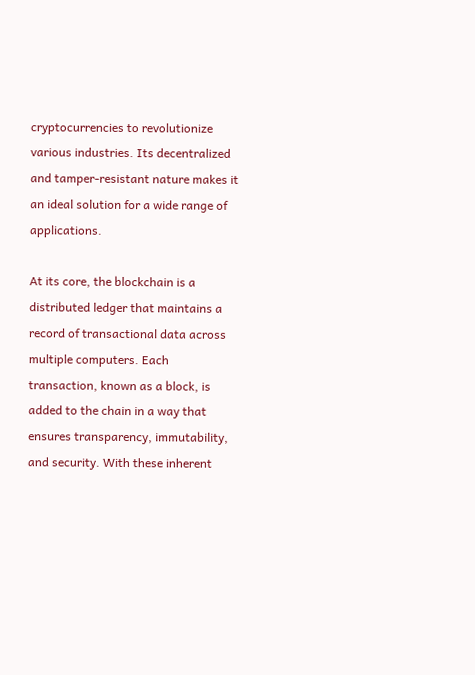cryptocurrencies to revolutionize various industries. Its decentralized and tamper-resistant nature makes it an ideal solution for a wide range of applications.

At its core, the blockchain is a distributed ledger that maintains a record of transactional data across multiple computers. Each transaction, known as a block, is added to the chain in a way that ensures transparency, immutability, and security. With these inherent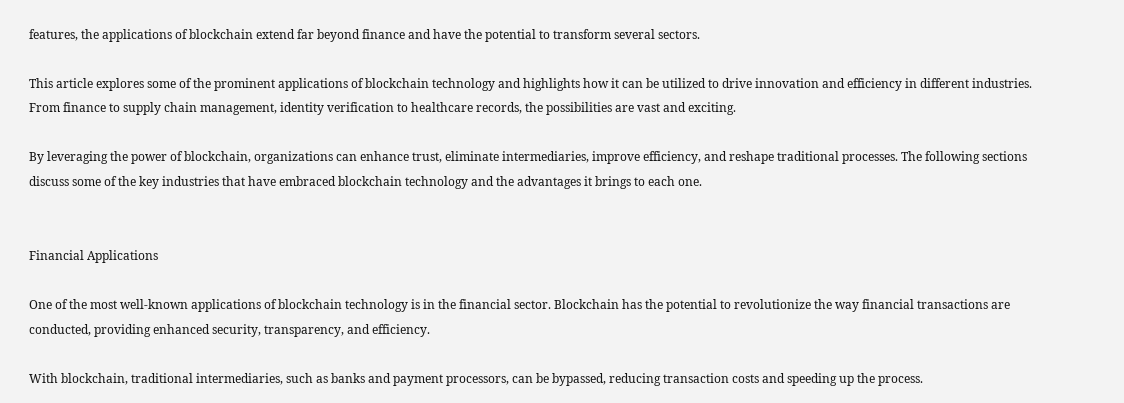features, the applications of blockchain extend far beyond finance and have the potential to transform several sectors.

This article explores some of the prominent applications of blockchain technology and highlights how it can be utilized to drive innovation and efficiency in different industries. From finance to supply chain management, identity verification to healthcare records, the possibilities are vast and exciting.

By leveraging the power of blockchain, organizations can enhance trust, eliminate intermediaries, improve efficiency, and reshape traditional processes. The following sections discuss some of the key industries that have embraced blockchain technology and the advantages it brings to each one.


Financial Applications

One of the most well-known applications of blockchain technology is in the financial sector. Blockchain has the potential to revolutionize the way financial transactions are conducted, providing enhanced security, transparency, and efficiency.

With blockchain, traditional intermediaries, such as banks and payment processors, can be bypassed, reducing transaction costs and speeding up the process.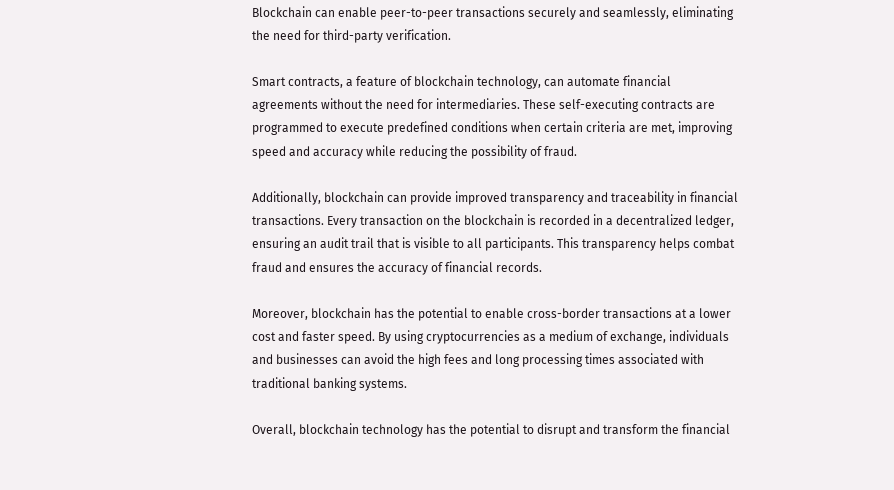Blockchain can enable peer-to-peer transactions securely and seamlessly, eliminating the need for third-party verification.

Smart contracts, a feature of blockchain technology, can automate financial agreements without the need for intermediaries. These self-executing contracts are programmed to execute predefined conditions when certain criteria are met, improving speed and accuracy while reducing the possibility of fraud.

Additionally, blockchain can provide improved transparency and traceability in financial transactions. Every transaction on the blockchain is recorded in a decentralized ledger, ensuring an audit trail that is visible to all participants. This transparency helps combat fraud and ensures the accuracy of financial records.

Moreover, blockchain has the potential to enable cross-border transactions at a lower cost and faster speed. By using cryptocurrencies as a medium of exchange, individuals and businesses can avoid the high fees and long processing times associated with traditional banking systems.

Overall, blockchain technology has the potential to disrupt and transform the financial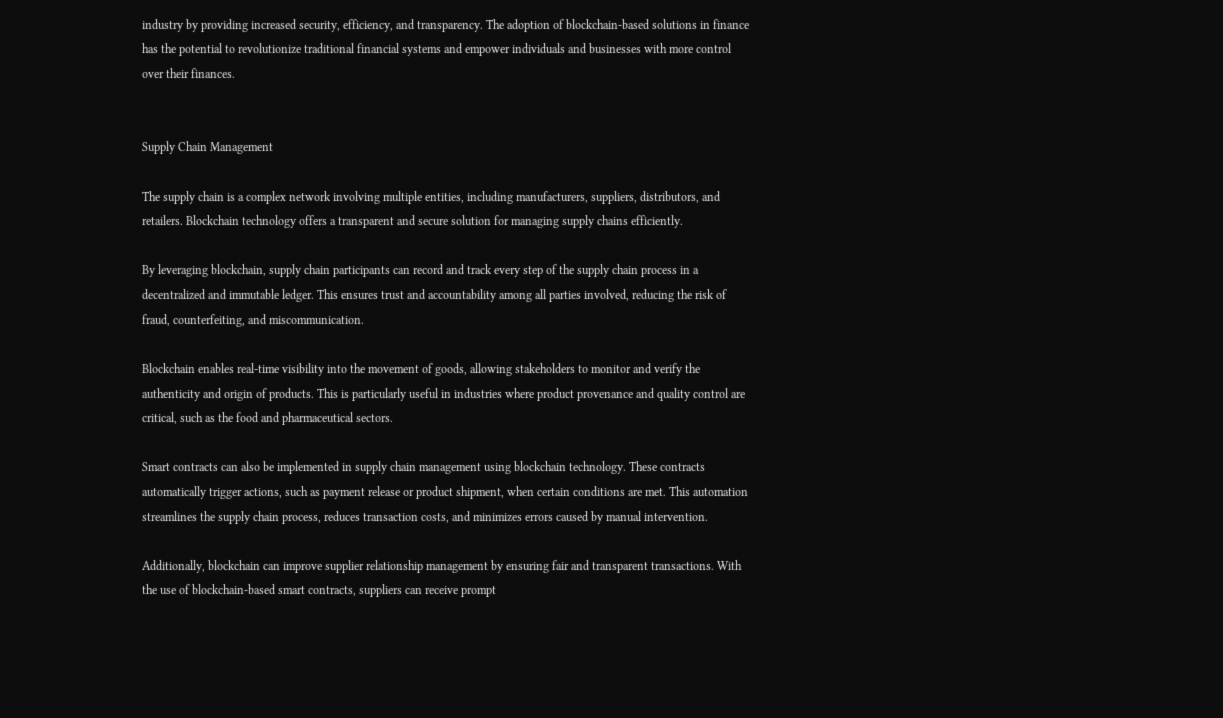industry by providing increased security, efficiency, and transparency. The adoption of blockchain-based solutions in finance has the potential to revolutionize traditional financial systems and empower individuals and businesses with more control over their finances.


Supply Chain Management

The supply chain is a complex network involving multiple entities, including manufacturers, suppliers, distributors, and retailers. Blockchain technology offers a transparent and secure solution for managing supply chains efficiently.

By leveraging blockchain, supply chain participants can record and track every step of the supply chain process in a decentralized and immutable ledger. This ensures trust and accountability among all parties involved, reducing the risk of fraud, counterfeiting, and miscommunication.

Blockchain enables real-time visibility into the movement of goods, allowing stakeholders to monitor and verify the authenticity and origin of products. This is particularly useful in industries where product provenance and quality control are critical, such as the food and pharmaceutical sectors.

Smart contracts can also be implemented in supply chain management using blockchain technology. These contracts automatically trigger actions, such as payment release or product shipment, when certain conditions are met. This automation streamlines the supply chain process, reduces transaction costs, and minimizes errors caused by manual intervention.

Additionally, blockchain can improve supplier relationship management by ensuring fair and transparent transactions. With the use of blockchain-based smart contracts, suppliers can receive prompt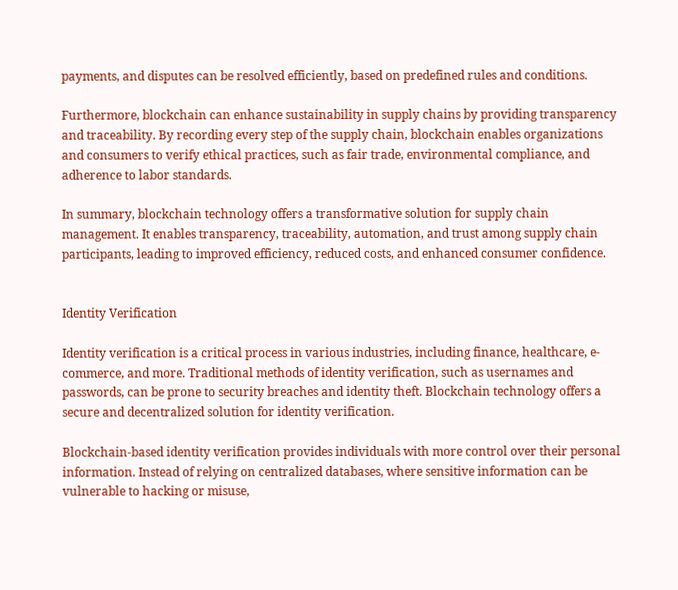payments, and disputes can be resolved efficiently, based on predefined rules and conditions.

Furthermore, blockchain can enhance sustainability in supply chains by providing transparency and traceability. By recording every step of the supply chain, blockchain enables organizations and consumers to verify ethical practices, such as fair trade, environmental compliance, and adherence to labor standards.

In summary, blockchain technology offers a transformative solution for supply chain management. It enables transparency, traceability, automation, and trust among supply chain participants, leading to improved efficiency, reduced costs, and enhanced consumer confidence.


Identity Verification

Identity verification is a critical process in various industries, including finance, healthcare, e-commerce, and more. Traditional methods of identity verification, such as usernames and passwords, can be prone to security breaches and identity theft. Blockchain technology offers a secure and decentralized solution for identity verification.

Blockchain-based identity verification provides individuals with more control over their personal information. Instead of relying on centralized databases, where sensitive information can be vulnerable to hacking or misuse,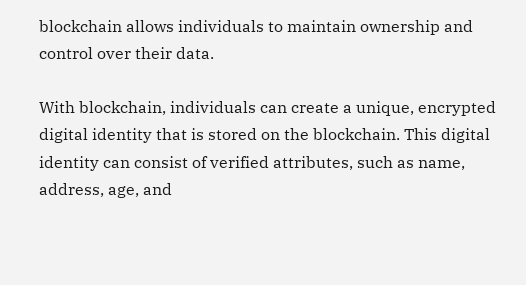blockchain allows individuals to maintain ownership and control over their data.

With blockchain, individuals can create a unique, encrypted digital identity that is stored on the blockchain. This digital identity can consist of verified attributes, such as name, address, age, and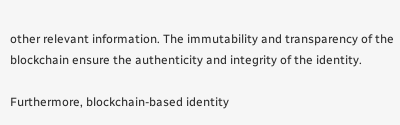other relevant information. The immutability and transparency of the blockchain ensure the authenticity and integrity of the identity.

Furthermore, blockchain-based identity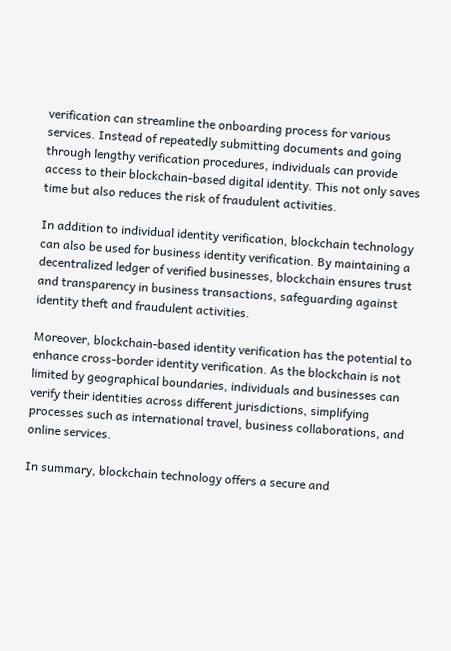verification can streamline the onboarding process for various services. Instead of repeatedly submitting documents and going through lengthy verification procedures, individuals can provide access to their blockchain-based digital identity. This not only saves time but also reduces the risk of fraudulent activities.

In addition to individual identity verification, blockchain technology can also be used for business identity verification. By maintaining a decentralized ledger of verified businesses, blockchain ensures trust and transparency in business transactions, safeguarding against identity theft and fraudulent activities.

Moreover, blockchain-based identity verification has the potential to enhance cross-border identity verification. As the blockchain is not limited by geographical boundaries, individuals and businesses can verify their identities across different jurisdictions, simplifying processes such as international travel, business collaborations, and online services.

In summary, blockchain technology offers a secure and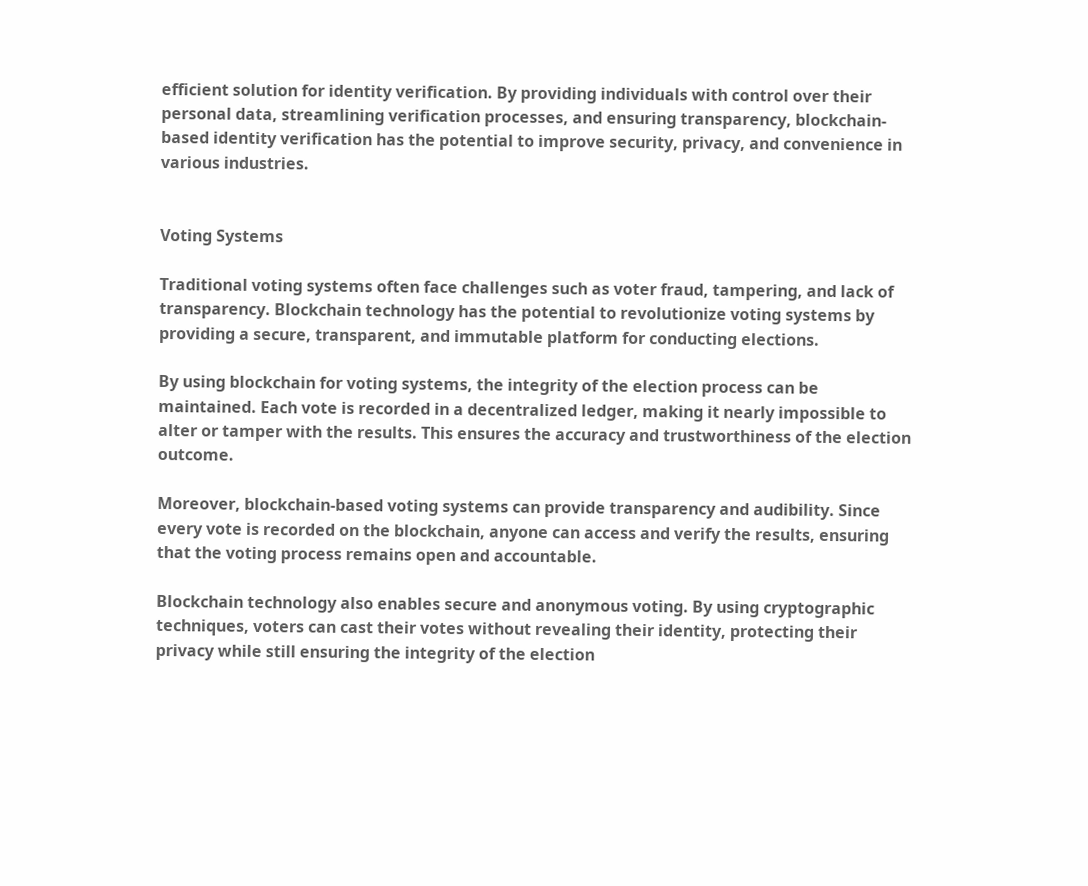efficient solution for identity verification. By providing individuals with control over their personal data, streamlining verification processes, and ensuring transparency, blockchain-based identity verification has the potential to improve security, privacy, and convenience in various industries.


Voting Systems

Traditional voting systems often face challenges such as voter fraud, tampering, and lack of transparency. Blockchain technology has the potential to revolutionize voting systems by providing a secure, transparent, and immutable platform for conducting elections.

By using blockchain for voting systems, the integrity of the election process can be maintained. Each vote is recorded in a decentralized ledger, making it nearly impossible to alter or tamper with the results. This ensures the accuracy and trustworthiness of the election outcome.

Moreover, blockchain-based voting systems can provide transparency and audibility. Since every vote is recorded on the blockchain, anyone can access and verify the results, ensuring that the voting process remains open and accountable.

Blockchain technology also enables secure and anonymous voting. By using cryptographic techniques, voters can cast their votes without revealing their identity, protecting their privacy while still ensuring the integrity of the election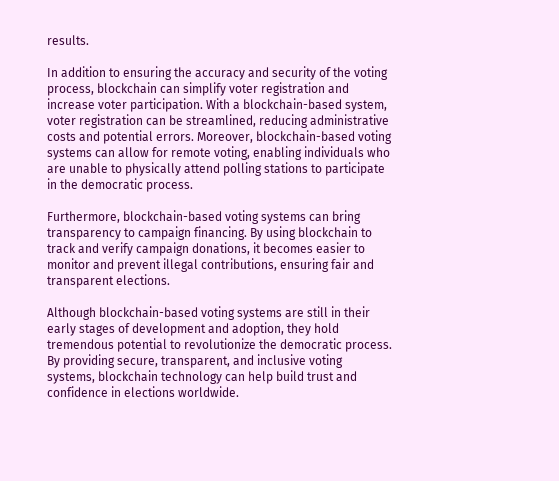results.

In addition to ensuring the accuracy and security of the voting process, blockchain can simplify voter registration and increase voter participation. With a blockchain-based system, voter registration can be streamlined, reducing administrative costs and potential errors. Moreover, blockchain-based voting systems can allow for remote voting, enabling individuals who are unable to physically attend polling stations to participate in the democratic process.

Furthermore, blockchain-based voting systems can bring transparency to campaign financing. By using blockchain to track and verify campaign donations, it becomes easier to monitor and prevent illegal contributions, ensuring fair and transparent elections.

Although blockchain-based voting systems are still in their early stages of development and adoption, they hold tremendous potential to revolutionize the democratic process. By providing secure, transparent, and inclusive voting systems, blockchain technology can help build trust and confidence in elections worldwide.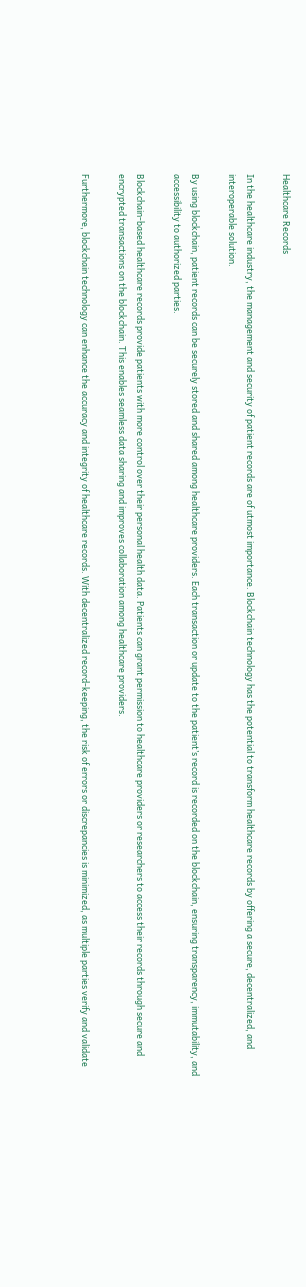Healthcare Records

In the healthcare industry, the management and security of patient records are of utmost importance. Blockchain technology has the potential to transform healthcare records by offering a secure, decentralized, and interoperable solution.

By using blockchain, patient records can be securely stored and shared among healthcare providers. Each transaction or update to the patient’s record is recorded on the blockchain, ensuring transparency, immutability, and accessibility to authorized parties.

Blockchain-based healthcare records provide patients with more control over their personal health data. Patients can grant permission to healthcare providers or researchers to access their records through secure and encrypted transactions on the blockchain. This enables seamless data sharing and improves collaboration among healthcare providers.

Furthermore, blockchain technology can enhance the accuracy and integrity of healthcare records. With decentralized record-keeping, the risk of errors or discrepancies is minimized, as multiple parties verify and validate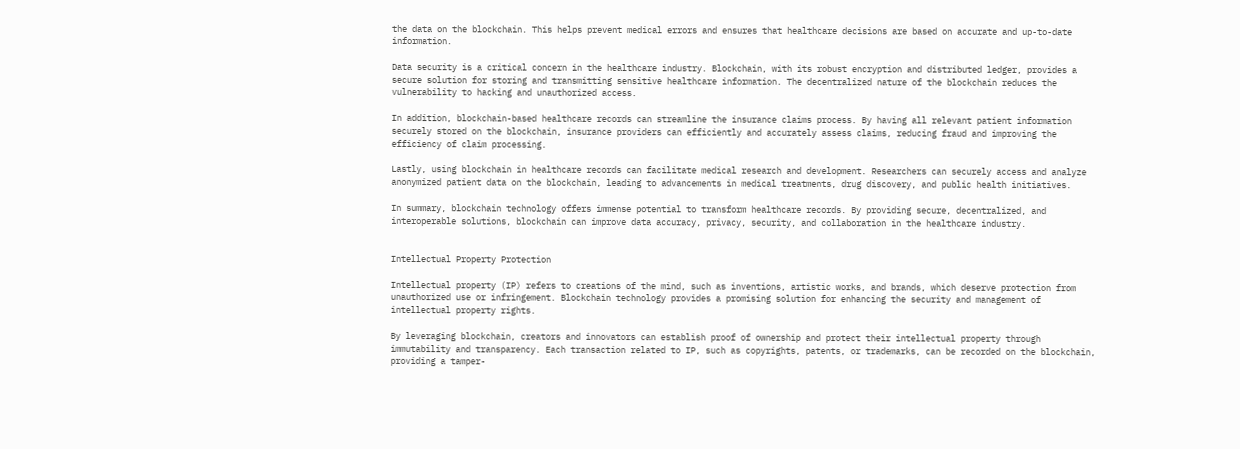the data on the blockchain. This helps prevent medical errors and ensures that healthcare decisions are based on accurate and up-to-date information.

Data security is a critical concern in the healthcare industry. Blockchain, with its robust encryption and distributed ledger, provides a secure solution for storing and transmitting sensitive healthcare information. The decentralized nature of the blockchain reduces the vulnerability to hacking and unauthorized access.

In addition, blockchain-based healthcare records can streamline the insurance claims process. By having all relevant patient information securely stored on the blockchain, insurance providers can efficiently and accurately assess claims, reducing fraud and improving the efficiency of claim processing.

Lastly, using blockchain in healthcare records can facilitate medical research and development. Researchers can securely access and analyze anonymized patient data on the blockchain, leading to advancements in medical treatments, drug discovery, and public health initiatives.

In summary, blockchain technology offers immense potential to transform healthcare records. By providing secure, decentralized, and interoperable solutions, blockchain can improve data accuracy, privacy, security, and collaboration in the healthcare industry.


Intellectual Property Protection

Intellectual property (IP) refers to creations of the mind, such as inventions, artistic works, and brands, which deserve protection from unauthorized use or infringement. Blockchain technology provides a promising solution for enhancing the security and management of intellectual property rights.

By leveraging blockchain, creators and innovators can establish proof of ownership and protect their intellectual property through immutability and transparency. Each transaction related to IP, such as copyrights, patents, or trademarks, can be recorded on the blockchain, providing a tamper-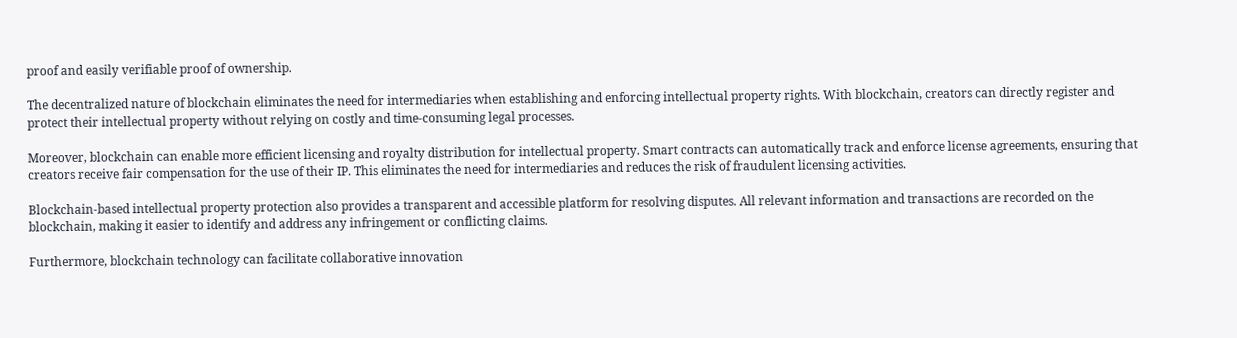proof and easily verifiable proof of ownership.

The decentralized nature of blockchain eliminates the need for intermediaries when establishing and enforcing intellectual property rights. With blockchain, creators can directly register and protect their intellectual property without relying on costly and time-consuming legal processes.

Moreover, blockchain can enable more efficient licensing and royalty distribution for intellectual property. Smart contracts can automatically track and enforce license agreements, ensuring that creators receive fair compensation for the use of their IP. This eliminates the need for intermediaries and reduces the risk of fraudulent licensing activities.

Blockchain-based intellectual property protection also provides a transparent and accessible platform for resolving disputes. All relevant information and transactions are recorded on the blockchain, making it easier to identify and address any infringement or conflicting claims.

Furthermore, blockchain technology can facilitate collaborative innovation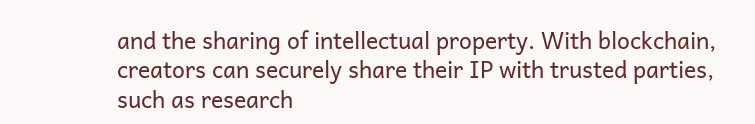and the sharing of intellectual property. With blockchain, creators can securely share their IP with trusted parties, such as research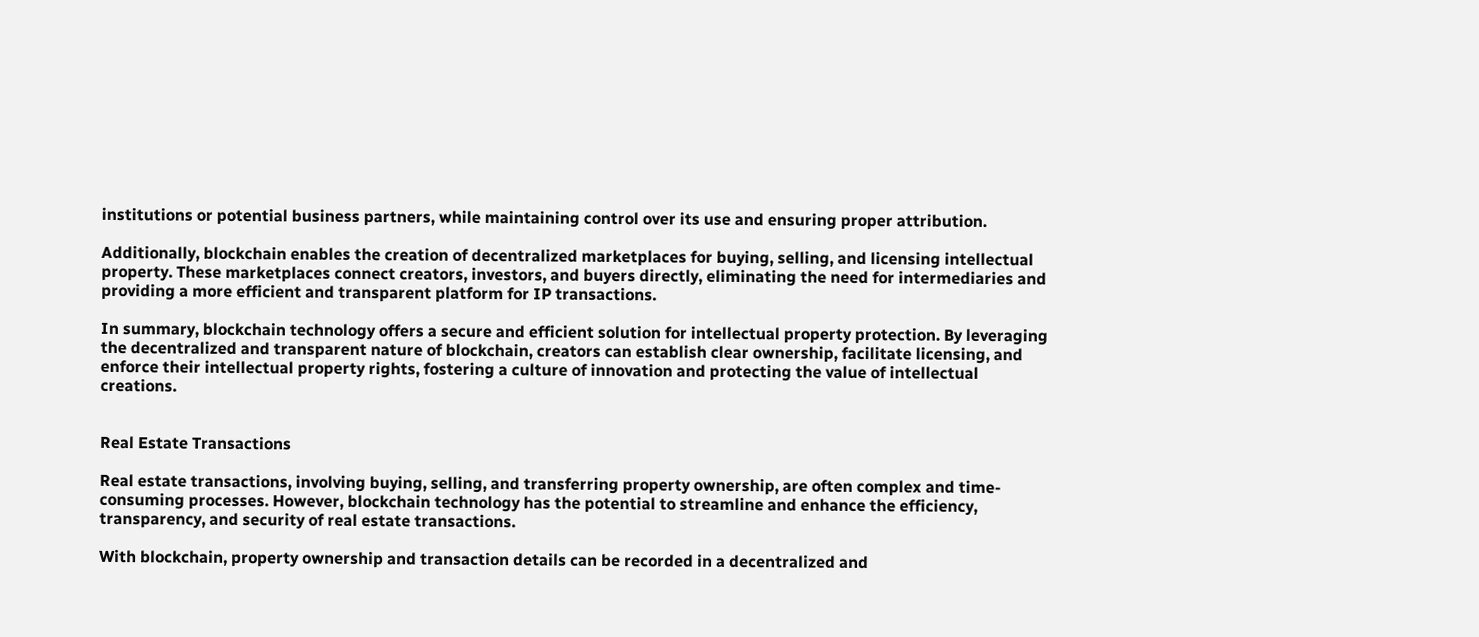institutions or potential business partners, while maintaining control over its use and ensuring proper attribution.

Additionally, blockchain enables the creation of decentralized marketplaces for buying, selling, and licensing intellectual property. These marketplaces connect creators, investors, and buyers directly, eliminating the need for intermediaries and providing a more efficient and transparent platform for IP transactions.

In summary, blockchain technology offers a secure and efficient solution for intellectual property protection. By leveraging the decentralized and transparent nature of blockchain, creators can establish clear ownership, facilitate licensing, and enforce their intellectual property rights, fostering a culture of innovation and protecting the value of intellectual creations.


Real Estate Transactions

Real estate transactions, involving buying, selling, and transferring property ownership, are often complex and time-consuming processes. However, blockchain technology has the potential to streamline and enhance the efficiency, transparency, and security of real estate transactions.

With blockchain, property ownership and transaction details can be recorded in a decentralized and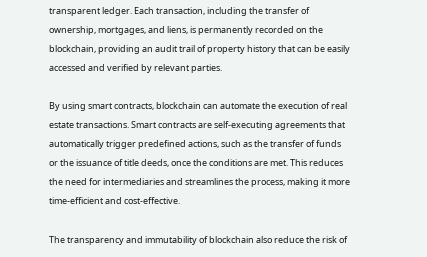transparent ledger. Each transaction, including the transfer of ownership, mortgages, and liens, is permanently recorded on the blockchain, providing an audit trail of property history that can be easily accessed and verified by relevant parties.

By using smart contracts, blockchain can automate the execution of real estate transactions. Smart contracts are self-executing agreements that automatically trigger predefined actions, such as the transfer of funds or the issuance of title deeds, once the conditions are met. This reduces the need for intermediaries and streamlines the process, making it more time-efficient and cost-effective.

The transparency and immutability of blockchain also reduce the risk of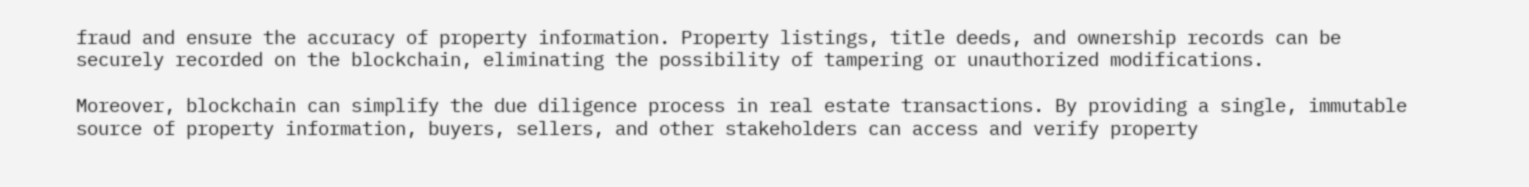fraud and ensure the accuracy of property information. Property listings, title deeds, and ownership records can be securely recorded on the blockchain, eliminating the possibility of tampering or unauthorized modifications.

Moreover, blockchain can simplify the due diligence process in real estate transactions. By providing a single, immutable source of property information, buyers, sellers, and other stakeholders can access and verify property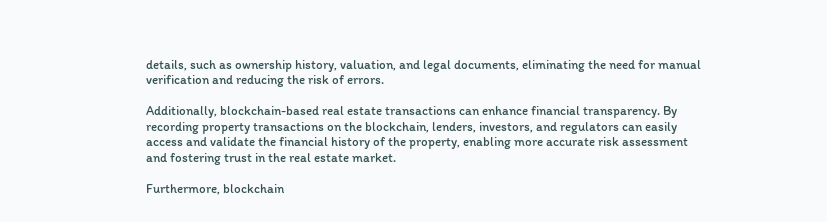details, such as ownership history, valuation, and legal documents, eliminating the need for manual verification and reducing the risk of errors.

Additionally, blockchain-based real estate transactions can enhance financial transparency. By recording property transactions on the blockchain, lenders, investors, and regulators can easily access and validate the financial history of the property, enabling more accurate risk assessment and fostering trust in the real estate market.

Furthermore, blockchain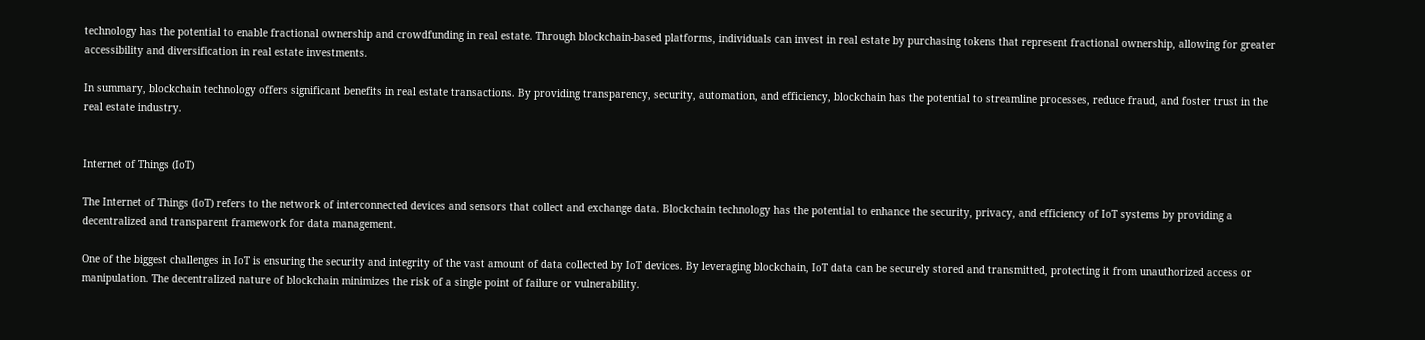technology has the potential to enable fractional ownership and crowdfunding in real estate. Through blockchain-based platforms, individuals can invest in real estate by purchasing tokens that represent fractional ownership, allowing for greater accessibility and diversification in real estate investments.

In summary, blockchain technology offers significant benefits in real estate transactions. By providing transparency, security, automation, and efficiency, blockchain has the potential to streamline processes, reduce fraud, and foster trust in the real estate industry.


Internet of Things (IoT)

The Internet of Things (IoT) refers to the network of interconnected devices and sensors that collect and exchange data. Blockchain technology has the potential to enhance the security, privacy, and efficiency of IoT systems by providing a decentralized and transparent framework for data management.

One of the biggest challenges in IoT is ensuring the security and integrity of the vast amount of data collected by IoT devices. By leveraging blockchain, IoT data can be securely stored and transmitted, protecting it from unauthorized access or manipulation. The decentralized nature of blockchain minimizes the risk of a single point of failure or vulnerability.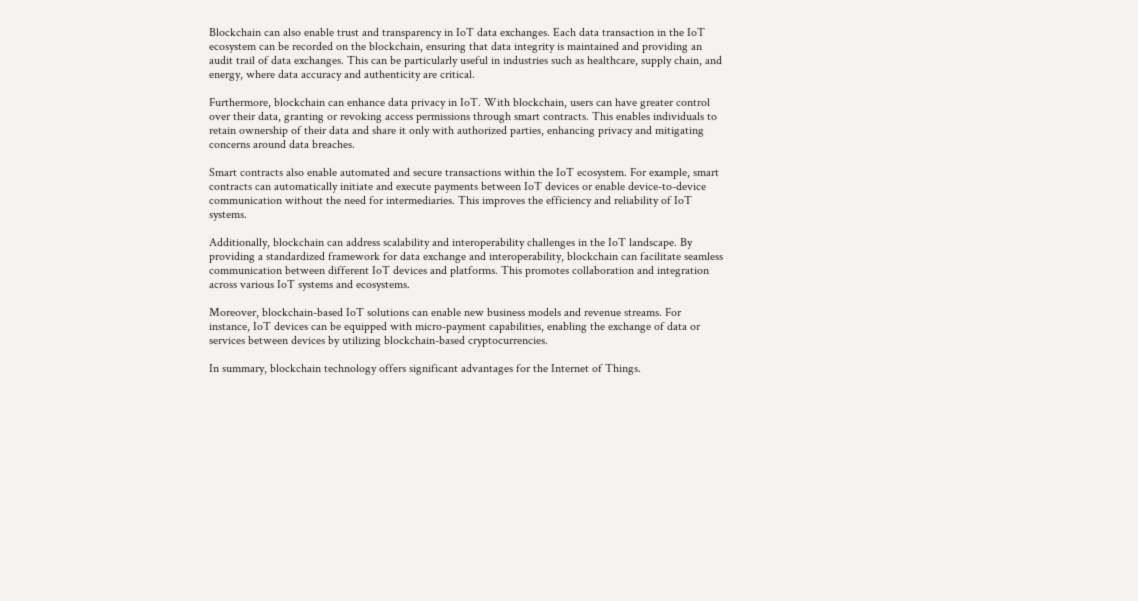Blockchain can also enable trust and transparency in IoT data exchanges. Each data transaction in the IoT ecosystem can be recorded on the blockchain, ensuring that data integrity is maintained and providing an audit trail of data exchanges. This can be particularly useful in industries such as healthcare, supply chain, and energy, where data accuracy and authenticity are critical.

Furthermore, blockchain can enhance data privacy in IoT. With blockchain, users can have greater control over their data, granting or revoking access permissions through smart contracts. This enables individuals to retain ownership of their data and share it only with authorized parties, enhancing privacy and mitigating concerns around data breaches.

Smart contracts also enable automated and secure transactions within the IoT ecosystem. For example, smart contracts can automatically initiate and execute payments between IoT devices or enable device-to-device communication without the need for intermediaries. This improves the efficiency and reliability of IoT systems.

Additionally, blockchain can address scalability and interoperability challenges in the IoT landscape. By providing a standardized framework for data exchange and interoperability, blockchain can facilitate seamless communication between different IoT devices and platforms. This promotes collaboration and integration across various IoT systems and ecosystems.

Moreover, blockchain-based IoT solutions can enable new business models and revenue streams. For instance, IoT devices can be equipped with micro-payment capabilities, enabling the exchange of data or services between devices by utilizing blockchain-based cryptocurrencies.

In summary, blockchain technology offers significant advantages for the Internet of Things.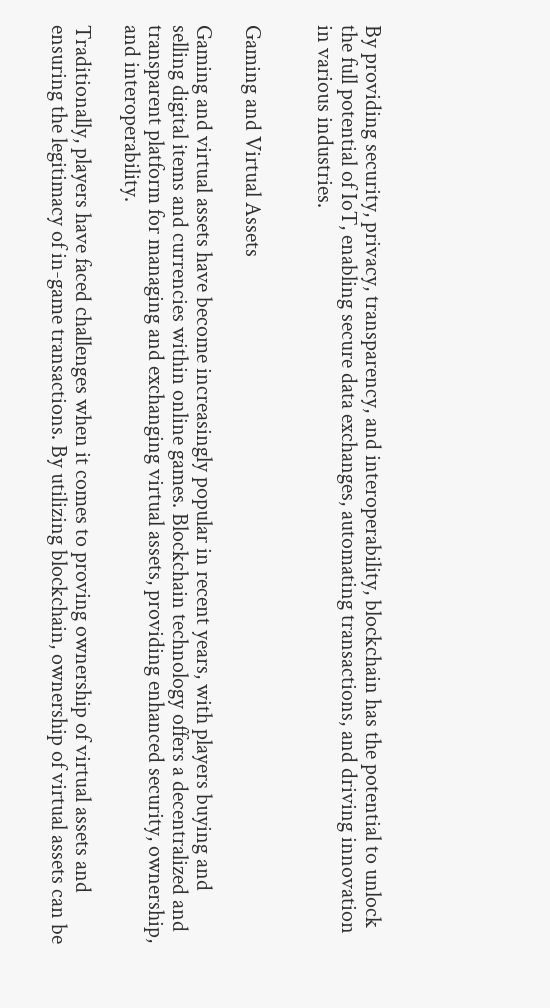By providing security, privacy, transparency, and interoperability, blockchain has the potential to unlock the full potential of IoT, enabling secure data exchanges, automating transactions, and driving innovation in various industries.


Gaming and Virtual Assets

Gaming and virtual assets have become increasingly popular in recent years, with players buying and selling digital items and currencies within online games. Blockchain technology offers a decentralized and transparent platform for managing and exchanging virtual assets, providing enhanced security, ownership, and interoperability.

Traditionally, players have faced challenges when it comes to proving ownership of virtual assets and ensuring the legitimacy of in-game transactions. By utilizing blockchain, ownership of virtual assets can be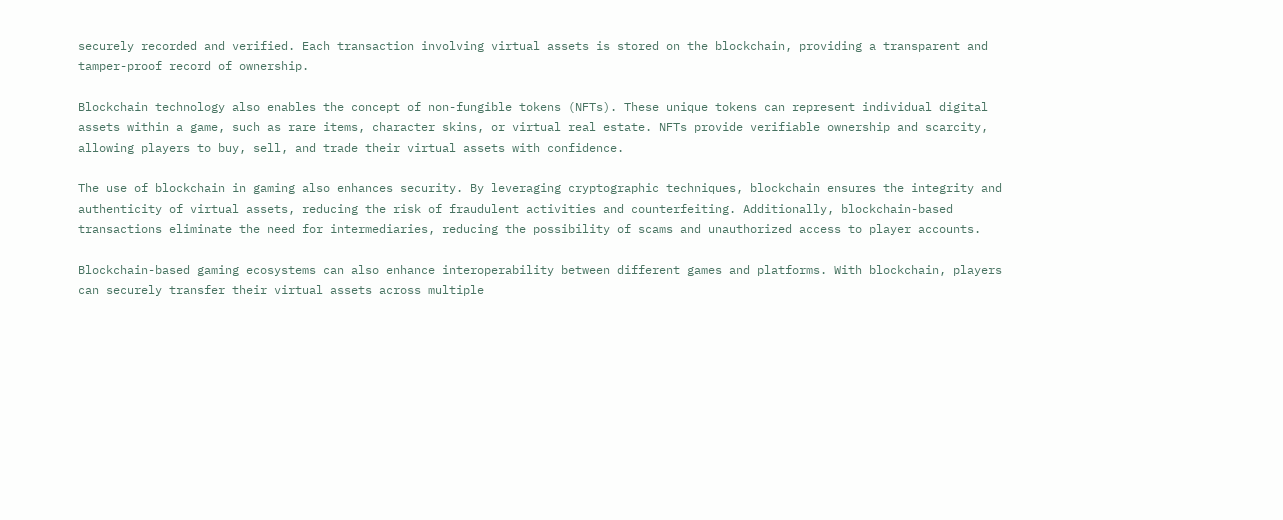securely recorded and verified. Each transaction involving virtual assets is stored on the blockchain, providing a transparent and tamper-proof record of ownership.

Blockchain technology also enables the concept of non-fungible tokens (NFTs). These unique tokens can represent individual digital assets within a game, such as rare items, character skins, or virtual real estate. NFTs provide verifiable ownership and scarcity, allowing players to buy, sell, and trade their virtual assets with confidence.

The use of blockchain in gaming also enhances security. By leveraging cryptographic techniques, blockchain ensures the integrity and authenticity of virtual assets, reducing the risk of fraudulent activities and counterfeiting. Additionally, blockchain-based transactions eliminate the need for intermediaries, reducing the possibility of scams and unauthorized access to player accounts.

Blockchain-based gaming ecosystems can also enhance interoperability between different games and platforms. With blockchain, players can securely transfer their virtual assets across multiple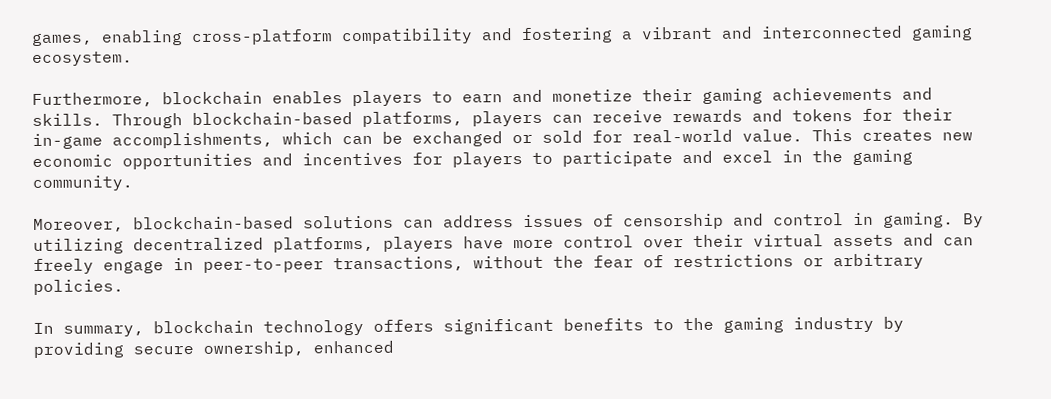games, enabling cross-platform compatibility and fostering a vibrant and interconnected gaming ecosystem.

Furthermore, blockchain enables players to earn and monetize their gaming achievements and skills. Through blockchain-based platforms, players can receive rewards and tokens for their in-game accomplishments, which can be exchanged or sold for real-world value. This creates new economic opportunities and incentives for players to participate and excel in the gaming community.

Moreover, blockchain-based solutions can address issues of censorship and control in gaming. By utilizing decentralized platforms, players have more control over their virtual assets and can freely engage in peer-to-peer transactions, without the fear of restrictions or arbitrary policies.

In summary, blockchain technology offers significant benefits to the gaming industry by providing secure ownership, enhanced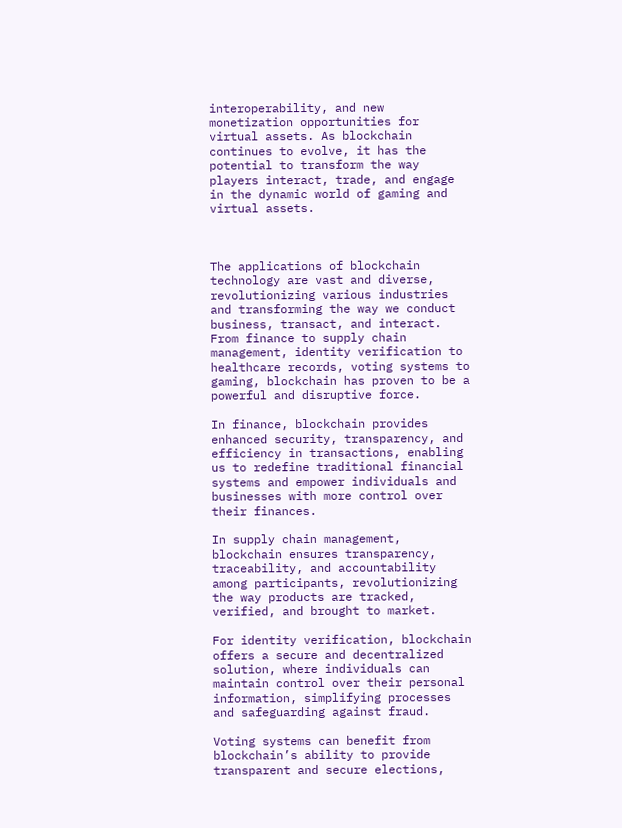interoperability, and new monetization opportunities for virtual assets. As blockchain continues to evolve, it has the potential to transform the way players interact, trade, and engage in the dynamic world of gaming and virtual assets.



The applications of blockchain technology are vast and diverse, revolutionizing various industries and transforming the way we conduct business, transact, and interact. From finance to supply chain management, identity verification to healthcare records, voting systems to gaming, blockchain has proven to be a powerful and disruptive force.

In finance, blockchain provides enhanced security, transparency, and efficiency in transactions, enabling us to redefine traditional financial systems and empower individuals and businesses with more control over their finances.

In supply chain management, blockchain ensures transparency, traceability, and accountability among participants, revolutionizing the way products are tracked, verified, and brought to market.

For identity verification, blockchain offers a secure and decentralized solution, where individuals can maintain control over their personal information, simplifying processes and safeguarding against fraud.

Voting systems can benefit from blockchain’s ability to provide transparent and secure elections,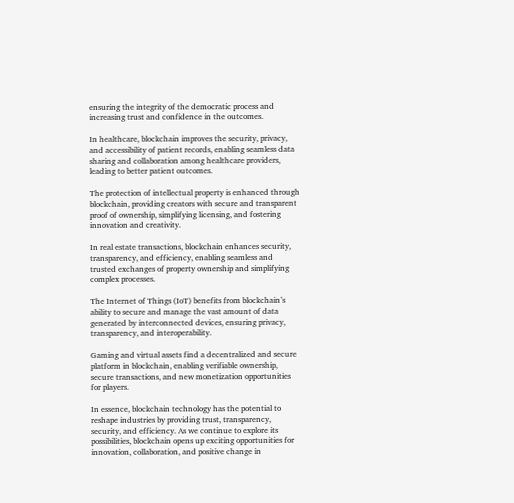ensuring the integrity of the democratic process and increasing trust and confidence in the outcomes.

In healthcare, blockchain improves the security, privacy, and accessibility of patient records, enabling seamless data sharing and collaboration among healthcare providers, leading to better patient outcomes.

The protection of intellectual property is enhanced through blockchain, providing creators with secure and transparent proof of ownership, simplifying licensing, and fostering innovation and creativity.

In real estate transactions, blockchain enhances security, transparency, and efficiency, enabling seamless and trusted exchanges of property ownership and simplifying complex processes.

The Internet of Things (IoT) benefits from blockchain’s ability to secure and manage the vast amount of data generated by interconnected devices, ensuring privacy, transparency, and interoperability.

Gaming and virtual assets find a decentralized and secure platform in blockchain, enabling verifiable ownership, secure transactions, and new monetization opportunities for players.

In essence, blockchain technology has the potential to reshape industries by providing trust, transparency, security, and efficiency. As we continue to explore its possibilities, blockchain opens up exciting opportunities for innovation, collaboration, and positive change in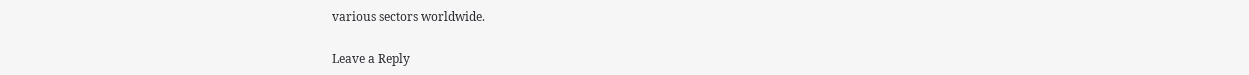various sectors worldwide.

Leave a Reply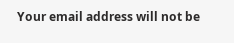Your email address will not be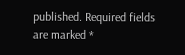published. Required fields are marked *